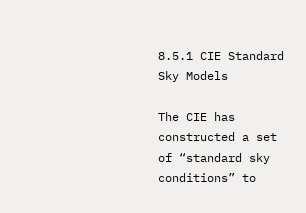8.5.1 CIE Standard Sky Models

The CIE has constructed a set of “standard sky conditions” to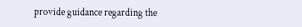provide guidance regarding the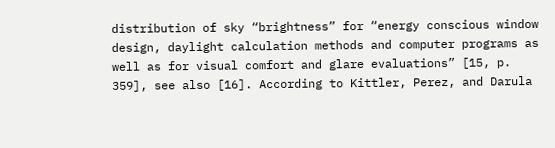distribution of sky “brightness” for “energy conscious window design, daylight calculation methods and computer programs as well as for visual comfort and glare evaluations” [15, p. 359], see also [16]. According to Kittler, Perez, and Darula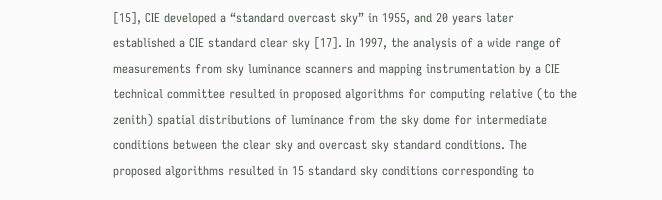[15], CIE developed a “standard overcast sky” in 1955, and 20 years later established a CIE standard clear sky [17]. In 1997, the analysis of a wide range of measurements from sky luminance scanners and mapping instrumentation by a CIE technical committee resulted in proposed algorithms for computing relative (to the zenith) spatial distributions of luminance from the sky dome for intermediate conditions between the clear sky and overcast sky standard conditions. The proposed algorithms resulted in 15 standard sky conditions corresponding to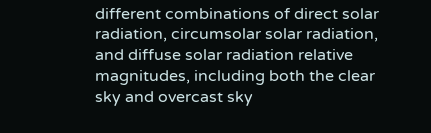different combinations of direct solar radiation, circumsolar solar radiation, and diffuse solar radiation relative magnitudes, including both the clear sky and overcast sky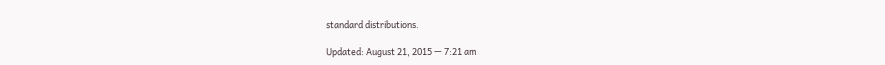standard distributions.

Updated: August 21, 2015 — 7:21 am